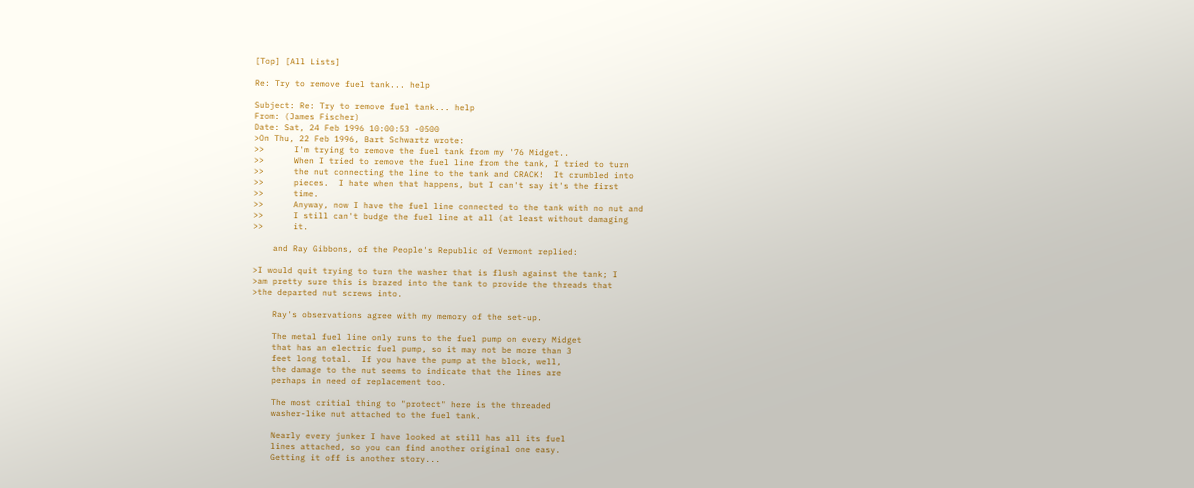[Top] [All Lists]

Re: Try to remove fuel tank... help

Subject: Re: Try to remove fuel tank... help
From: (James Fischer)
Date: Sat, 24 Feb 1996 10:00:53 -0500
>On Thu, 22 Feb 1996, Bart Schwartz wrote:
>>      I'm trying to remove the fuel tank from my '76 Midget..
>>      When I tried to remove the fuel line from the tank, I tried to turn
>>      the nut connecting the line to the tank and CRACK!  It crumbled into
>>      pieces.  I hate when that happens, but I can't say it's the first
>>      time.
>>      Anyway, now I have the fuel line connected to the tank with no nut and
>>      I still can't budge the fuel line at all (at least without damaging
>>      it.

    and Ray Gibbons, of the People's Republic of Vermont replied:

>I would quit trying to turn the washer that is flush against the tank; I
>am pretty sure this is brazed into the tank to provide the threads that
>the departed nut screws into.

    Ray's observations agree with my memory of the set-up.

    The metal fuel line only runs to the fuel pump on every Midget
    that has an electric fuel pump, so it may not be more than 3
    feet long total.  If you have the pump at the block, well,
    the damage to the nut seems to indicate that the lines are
    perhaps in need of replacement too.

    The most critial thing to "protect" here is the threaded
    washer-like nut attached to the fuel tank.

    Nearly every junker I have looked at still has all its fuel
    lines attached, so you can find another original one easy.
    Getting it off is another story...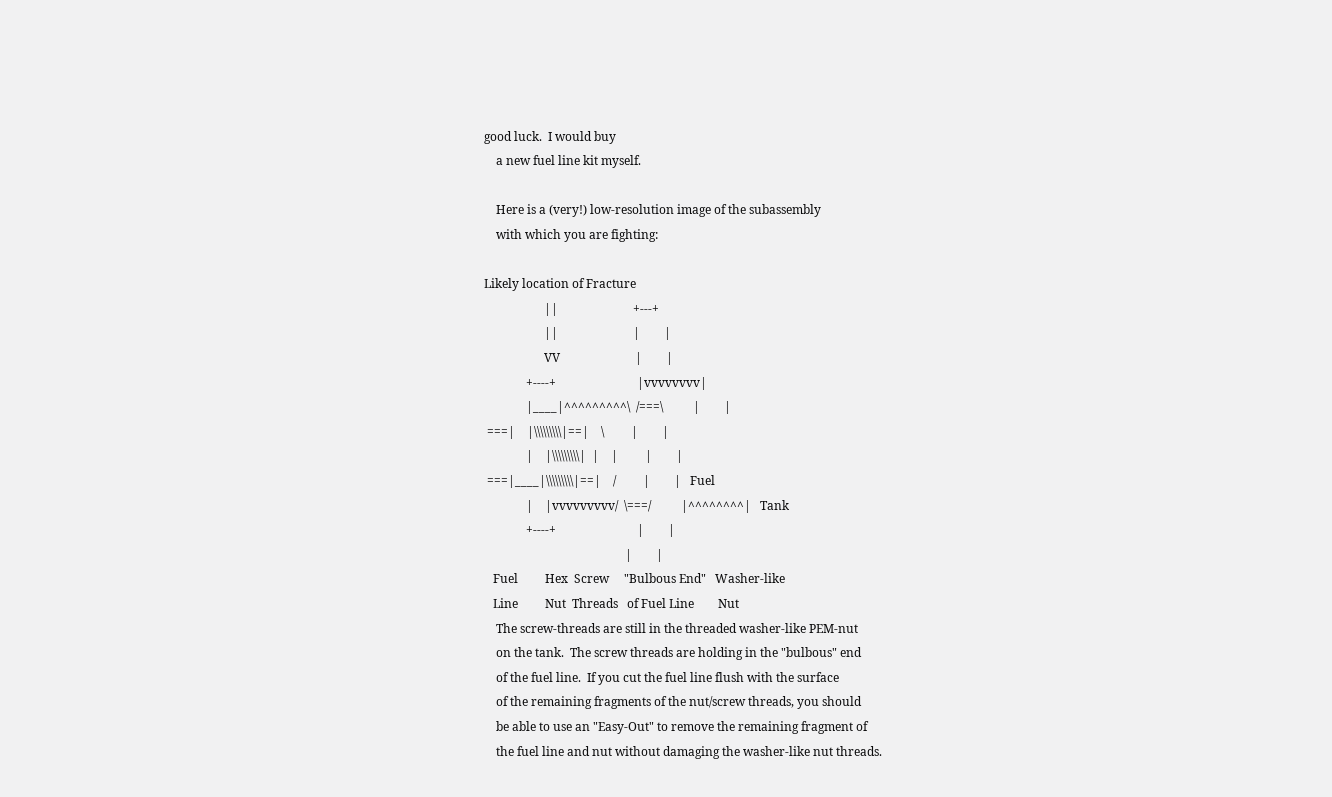good luck.  I would buy
    a new fuel line kit myself.

    Here is a (very!) low-resolution image of the subassembly
    with which you are fighting:

Likely location of Fracture
                    ||                         +---+
                    ||                         |        |
                    VV                         |        |
              +----+                           |vvvvvvvv|
              |____|^^^^^^^^^\  /===\          |        |
 ===|    |\\\\\\\\\|==|    \         |        |
              |    |\\\\\\\\\|  |    |         |        |
 ===|____|\\\\\\\\\|==|    /         |        |   Fuel
              |    |vvvvvvvvv/  \===/          |^^^^^^^^|   Tank
              +----+                           |        |
                                               |        |
   Fuel         Hex  Screw     "Bulbous End"   Washer-like
   Line         Nut  Threads   of Fuel Line        Nut
    The screw-threads are still in the threaded washer-like PEM-nut
    on the tank.  The screw threads are holding in the "bulbous" end
    of the fuel line.  If you cut the fuel line flush with the surface
    of the remaining fragments of the nut/screw threads, you should
    be able to use an "Easy-Out" to remove the remaining fragment of
    the fuel line and nut without damaging the washer-like nut threads.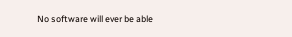No software will ever be able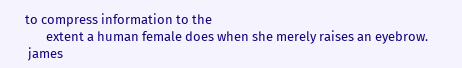to compress information to the
       extent a human female does when she merely raises an eyebrow.
 james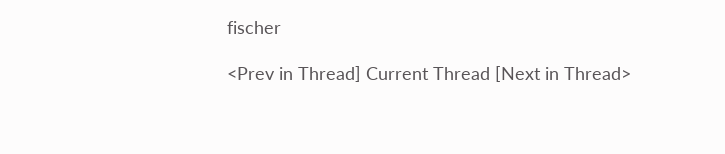fischer

<Prev in Thread] Current Thread [Next in Thread>